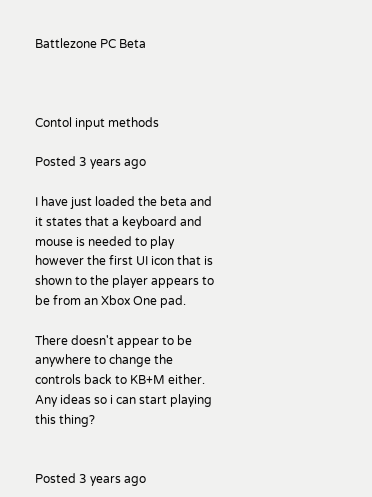Battlezone PC Beta



Contol input methods

Posted 3 years ago

I have just loaded the beta and it states that a keyboard and mouse is needed to play however the first UI icon that is shown to the player appears to be from an Xbox One pad.

There doesn't appear to be anywhere to change the controls back to KB+M either. Any ideas so i can start playing this thing?


Posted 3 years ago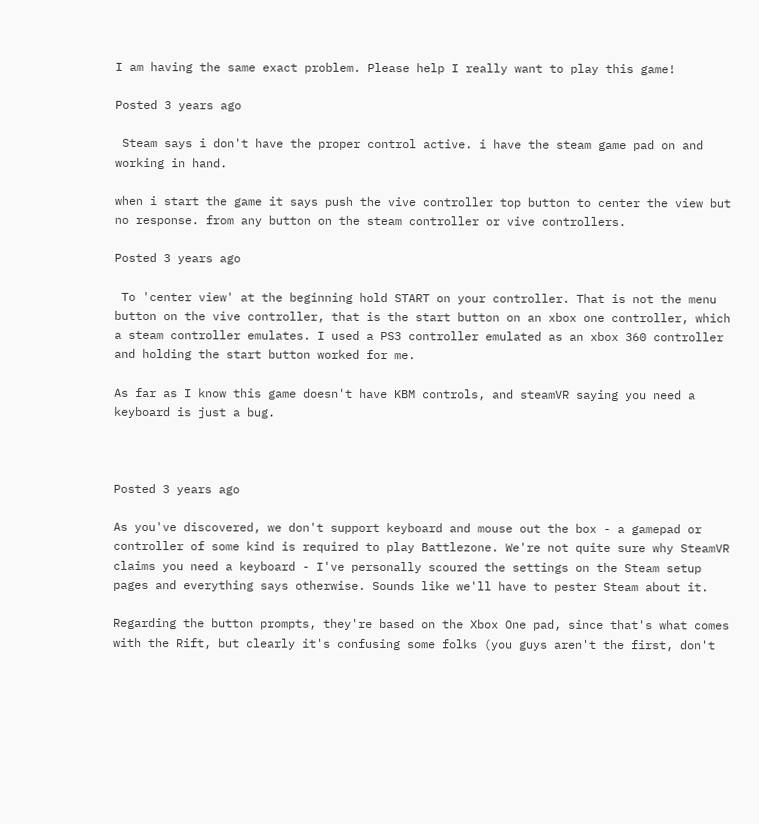I am having the same exact problem. Please help I really want to play this game!

Posted 3 years ago

 Steam says i don't have the proper control active. i have the steam game pad on and working in hand.

when i start the game it says push the vive controller top button to center the view but no response. from any button on the steam controller or vive controllers.

Posted 3 years ago

 To 'center view' at the beginning hold START on your controller. That is not the menu button on the vive controller, that is the start button on an xbox one controller, which a steam controller emulates. I used a PS3 controller emulated as an xbox 360 controller and holding the start button worked for me.

As far as I know this game doesn't have KBM controls, and steamVR saying you need a keyboard is just a bug.



Posted 3 years ago

As you've discovered, we don't support keyboard and mouse out the box - a gamepad or controller of some kind is required to play Battlezone. We're not quite sure why SteamVR claims you need a keyboard - I've personally scoured the settings on the Steam setup pages and everything says otherwise. Sounds like we'll have to pester Steam about it.

Regarding the button prompts, they're based on the Xbox One pad, since that's what comes with the Rift, but clearly it's confusing some folks (you guys aren't the first, don't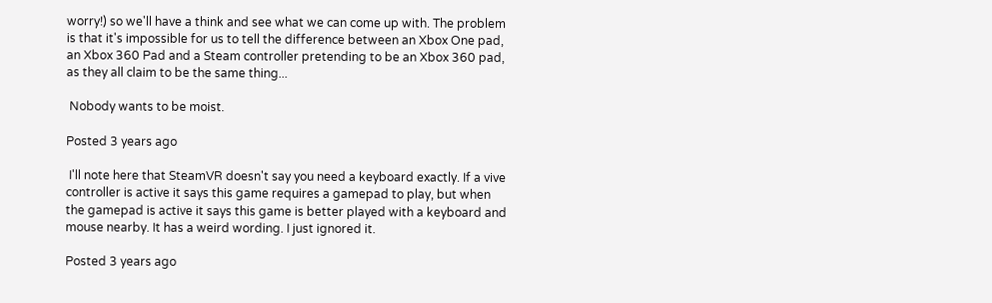worry!) so we'll have a think and see what we can come up with. The problem is that it's impossible for us to tell the difference between an Xbox One pad, an Xbox 360 Pad and a Steam controller pretending to be an Xbox 360 pad, as they all claim to be the same thing...

 Nobody wants to be moist.

Posted 3 years ago

 I'll note here that SteamVR doesn't say you need a keyboard exactly. If a vive controller is active it says this game requires a gamepad to play, but when the gamepad is active it says this game is better played with a keyboard and mouse nearby. It has a weird wording. I just ignored it.

Posted 3 years ago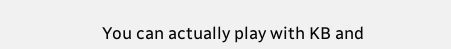You can actually play with KB and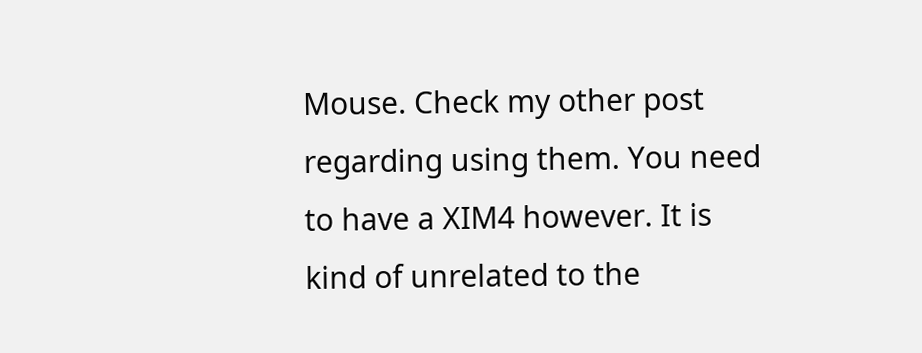Mouse. Check my other post regarding using them. You need to have a XIM4 however. It is kind of unrelated to the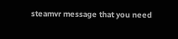steamvr message that you need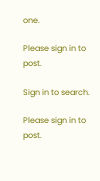one.

Please sign in to post.

Sign in to search.

Please sign in to post.